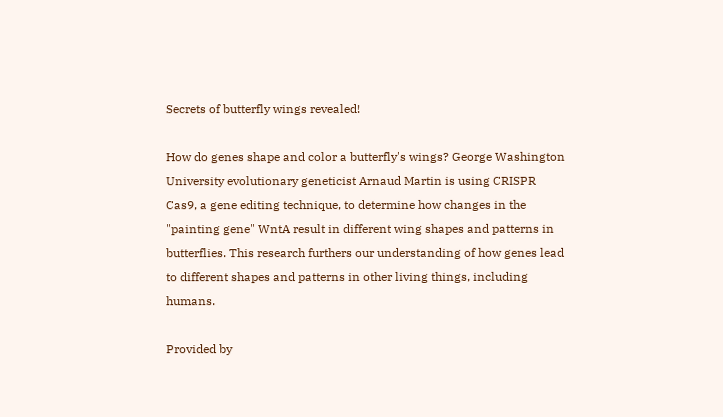Secrets of butterfly wings revealed!

How do genes shape and color a butterfly's wings? George Washington University evolutionary geneticist Arnaud Martin is using CRISPR Cas9, a gene editing technique, to determine how changes in the "painting gene" WntA result in different wing shapes and patterns in butterflies. This research furthers our understanding of how genes lead to different shapes and patterns in other living things, including humans.

Provided by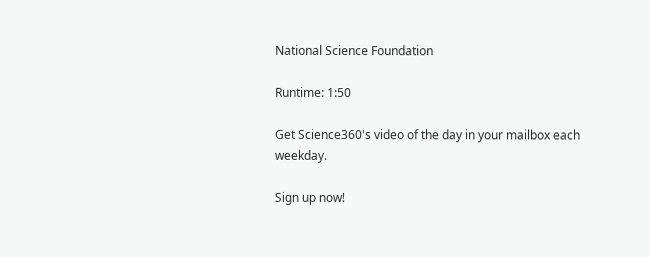National Science Foundation

Runtime: 1:50

Get Science360's video of the day in your mailbox each weekday.

Sign up now!